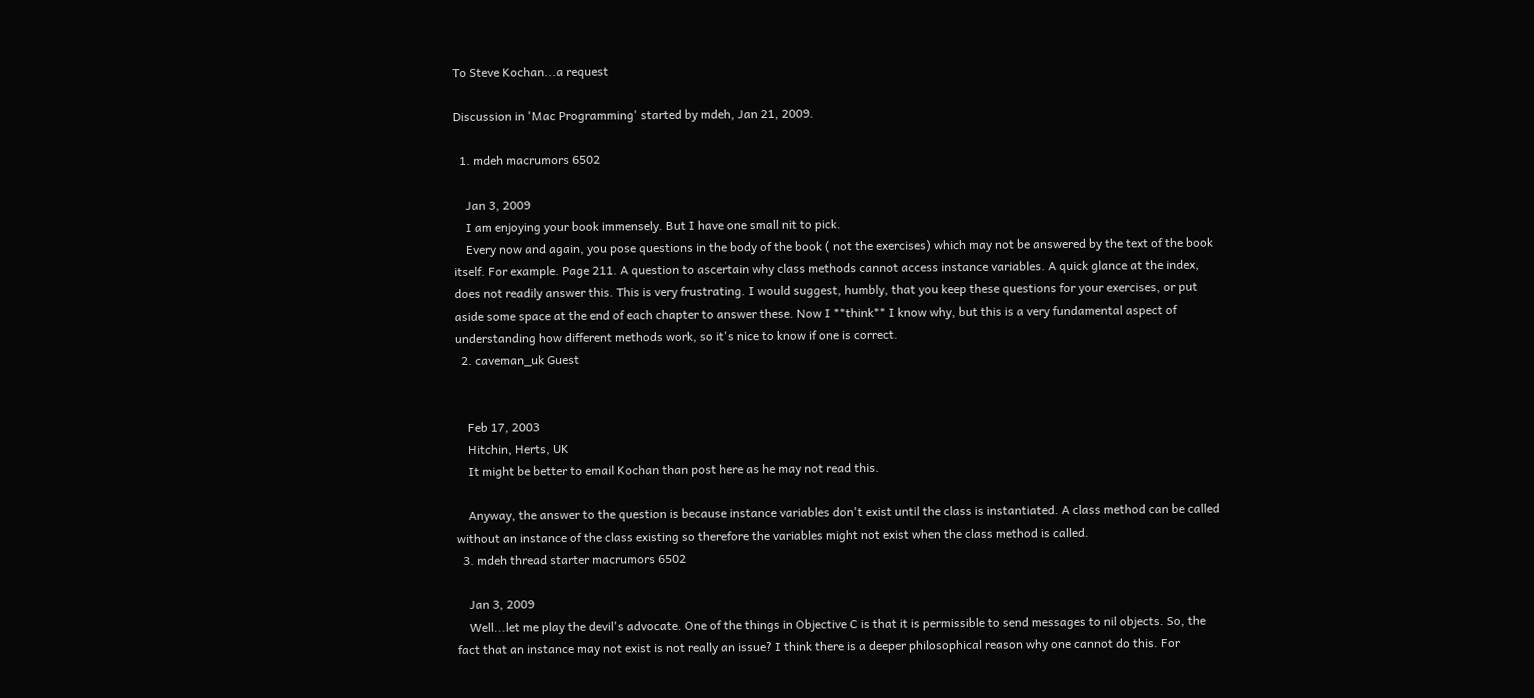To Steve Kochan...a request

Discussion in 'Mac Programming' started by mdeh, Jan 21, 2009.

  1. mdeh macrumors 6502

    Jan 3, 2009
    I am enjoying your book immensely. But I have one small nit to pick.
    Every now and again, you pose questions in the body of the book ( not the exercises) which may not be answered by the text of the book itself. For example. Page 211. A question to ascertain why class methods cannot access instance variables. A quick glance at the index, does not readily answer this. This is very frustrating. I would suggest, humbly, that you keep these questions for your exercises, or put aside some space at the end of each chapter to answer these. Now I **think** I know why, but this is a very fundamental aspect of understanding how different methods work, so it's nice to know if one is correct.
  2. caveman_uk Guest


    Feb 17, 2003
    Hitchin, Herts, UK
    It might be better to email Kochan than post here as he may not read this.

    Anyway, the answer to the question is because instance variables don't exist until the class is instantiated. A class method can be called without an instance of the class existing so therefore the variables might not exist when the class method is called.
  3. mdeh thread starter macrumors 6502

    Jan 3, 2009
    Well...let me play the devil's advocate. One of the things in Objective C is that it is permissible to send messages to nil objects. So, the fact that an instance may not exist is not really an issue? I think there is a deeper philosophical reason why one cannot do this. For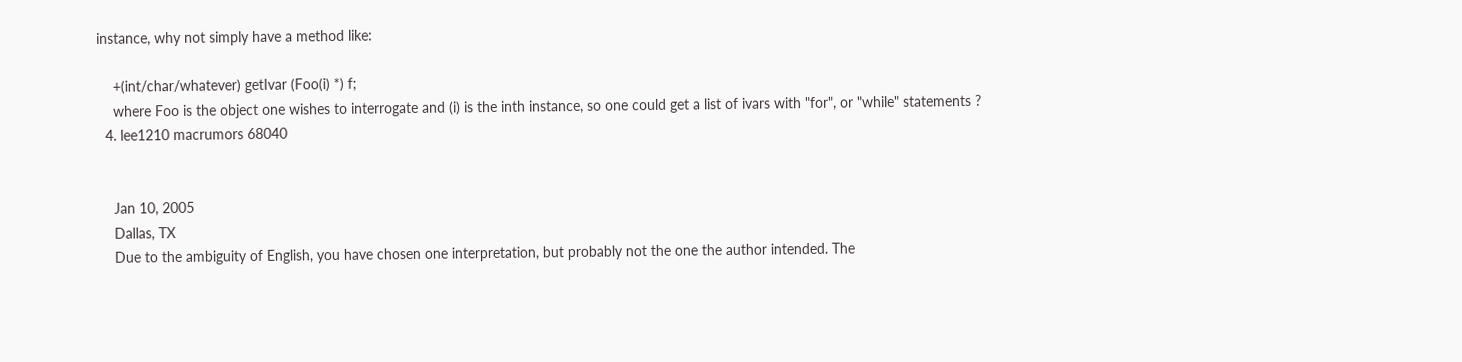instance, why not simply have a method like:

    +(int/char/whatever) getIvar (Foo(i) *) f;
    where Foo is the object one wishes to interrogate and (i) is the inth instance, so one could get a list of ivars with "for", or "while" statements ?
  4. lee1210 macrumors 68040


    Jan 10, 2005
    Dallas, TX
    Due to the ambiguity of English, you have chosen one interpretation, but probably not the one the author intended. The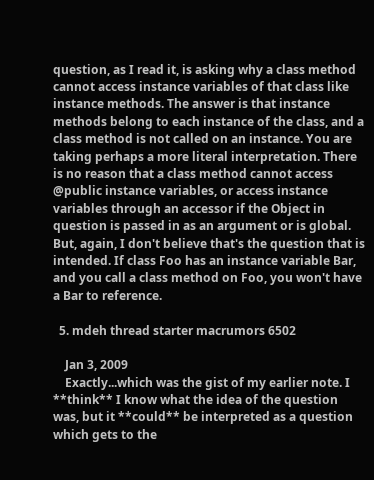question, as I read it, is asking why a class method cannot access instance variables of that class like instance methods. The answer is that instance methods belong to each instance of the class, and a class method is not called on an instance. You are taking perhaps a more literal interpretation. There is no reason that a class method cannot access @public instance variables, or access instance variables through an accessor if the Object in question is passed in as an argument or is global. But, again, I don't believe that's the question that is intended. If class Foo has an instance variable Bar, and you call a class method on Foo, you won't have a Bar to reference.

  5. mdeh thread starter macrumors 6502

    Jan 3, 2009
    Exactly...which was the gist of my earlier note. I **think** I know what the idea of the question was, but it **could** be interpreted as a question which gets to the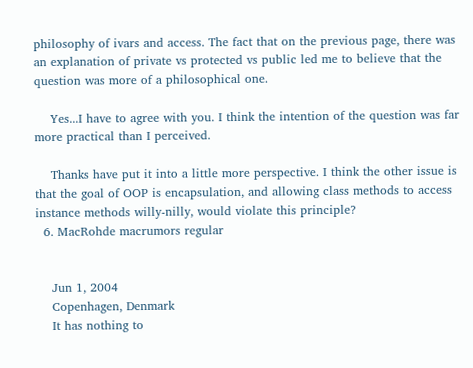philosophy of ivars and access. The fact that on the previous page, there was an explanation of private vs protected vs public led me to believe that the question was more of a philosophical one.

    Yes...I have to agree with you. I think the intention of the question was far more practical than I perceived.

    Thanks have put it into a little more perspective. I think the other issue is that the goal of OOP is encapsulation, and allowing class methods to access instance methods willy-nilly, would violate this principle?
  6. MacRohde macrumors regular


    Jun 1, 2004
    Copenhagen, Denmark
    It has nothing to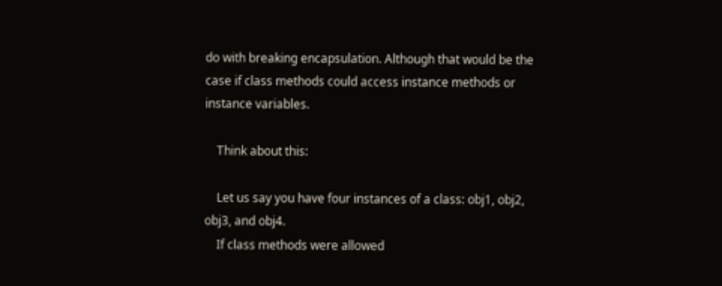do with breaking encapsulation. Although that would be the case if class methods could access instance methods or instance variables.

    Think about this:

    Let us say you have four instances of a class: obj1, obj2, obj3, and obj4.
    If class methods were allowed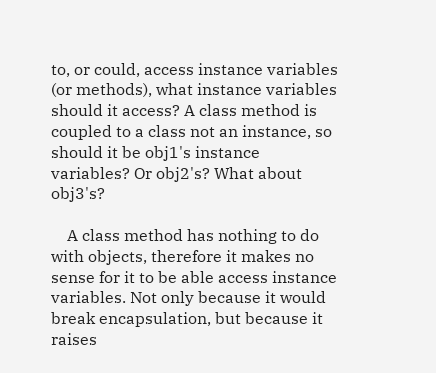to, or could, access instance variables (or methods), what instance variables should it access? A class method is coupled to a class not an instance, so should it be obj1's instance variables? Or obj2's? What about obj3's?

    A class method has nothing to do with objects, therefore it makes no sense for it to be able access instance variables. Not only because it would break encapsulation, but because it raises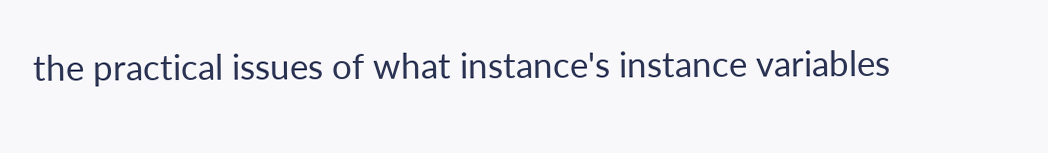the practical issues of what instance's instance variables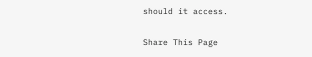should it access.

Share This Page